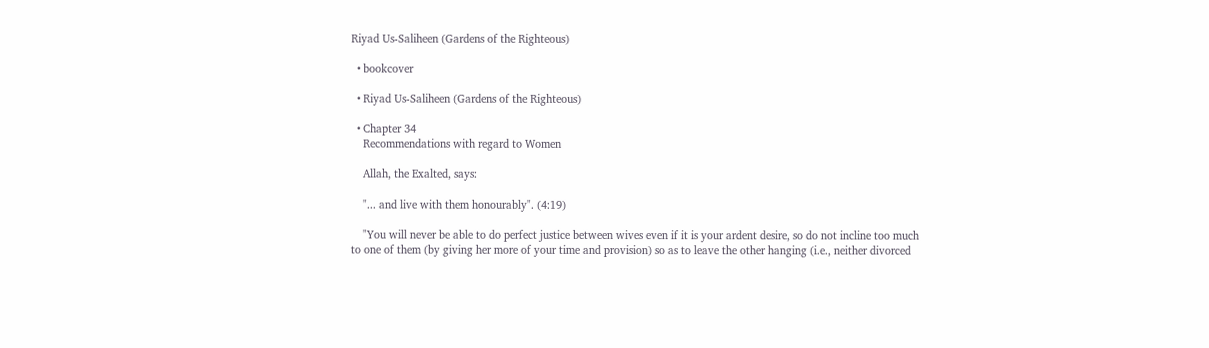Riyad Us-Saliheen (Gardens of the Righteous)

  • bookcover

  • Riyad Us-Saliheen (Gardens of the Righteous)

  • Chapter 34
    Recommendations with regard to Women

    Allah, the Exalted, says:

    "... and live with them honourably". (4:19)

    "You will never be able to do perfect justice between wives even if it is your ardent desire, so do not incline too much to one of them (by giving her more of your time and provision) so as to leave the other hanging (i.e., neither divorced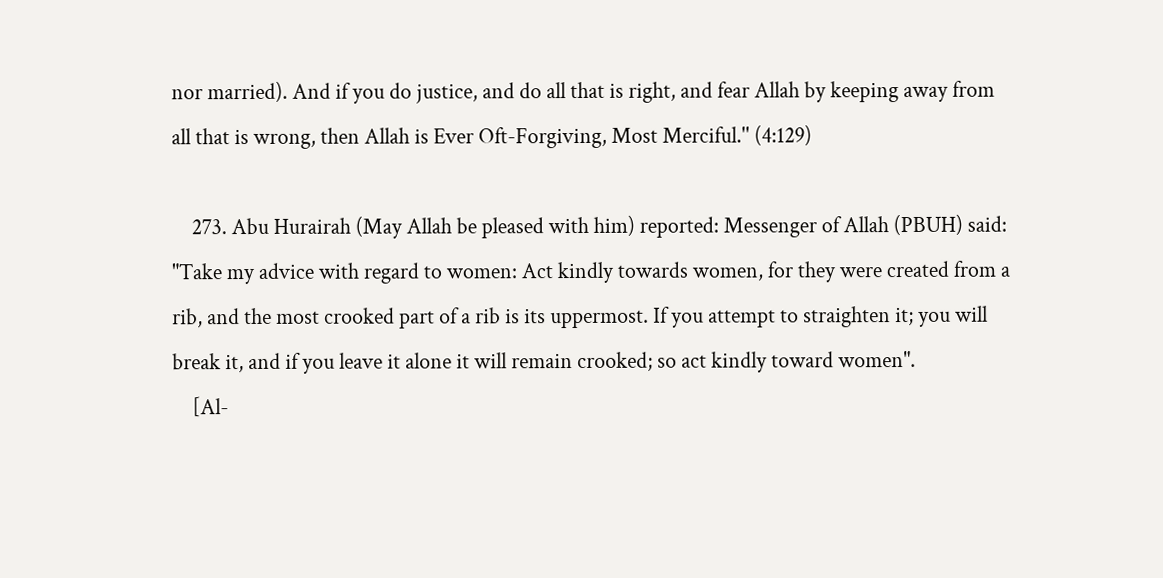nor married). And if you do justice, and do all that is right, and fear Allah by keeping away from all that is wrong, then Allah is Ever Oft-Forgiving, Most Merciful.'' (4:129)

    273. Abu Hurairah (May Allah be pleased with him) reported: Messenger of Allah (PBUH) said: "Take my advice with regard to women: Act kindly towards women, for they were created from a rib, and the most crooked part of a rib is its uppermost. If you attempt to straighten it; you will break it, and if you leave it alone it will remain crooked; so act kindly toward women".
    [Al-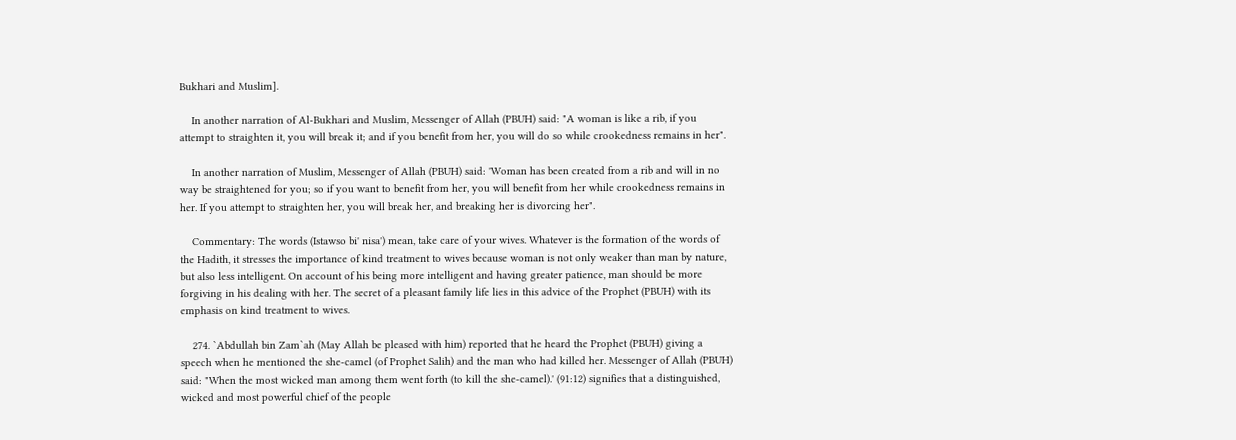Bukhari and Muslim].

    In another narration of Al-Bukhari and Muslim, Messenger of Allah (PBUH) said: "A woman is like a rib, if you attempt to straighten it, you will break it; and if you benefit from her, you will do so while crookedness remains in her".

    In another narration of Muslim, Messenger of Allah (PBUH) said: 'Woman has been created from a rib and will in no way be straightened for you; so if you want to benefit from her, you will benefit from her while crookedness remains in her. If you attempt to straighten her, you will break her, and breaking her is divorcing her".

    Commentary: The words (Istawso bi' nisa') mean, take care of your wives. Whatever is the formation of the words of the Hadith, it stresses the importance of kind treatment to wives because woman is not only weaker than man by nature, but also less intelligent. On account of his being more intelligent and having greater patience, man should be more forgiving in his dealing with her. The secret of a pleasant family life lies in this advice of the Prophet (PBUH) with its emphasis on kind treatment to wives.

    274. `Abdullah bin Zam`ah (May Allah be pleased with him) reported that he heard the Prophet (PBUH) giving a speech when he mentioned the she-camel (of Prophet Salih) and the man who had killed her. Messenger of Allah (PBUH) said: "When the most wicked man among them went forth (to kill the she-camel).' (91:12) signifies that a distinguished, wicked and most powerful chief of the people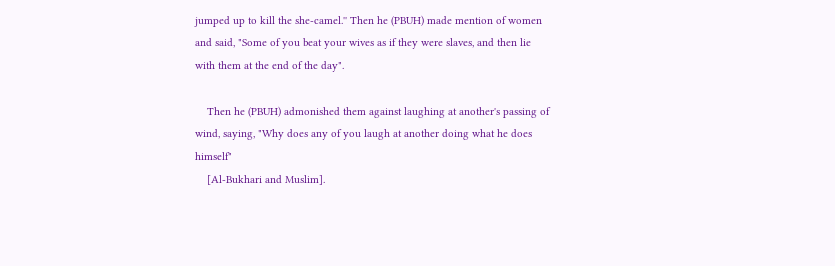jumped up to kill the she-camel.'' Then he (PBUH) made mention of women and said, "Some of you beat your wives as if they were slaves, and then lie with them at the end of the day".

    Then he (PBUH) admonished them against laughing at another's passing of wind, saying, "Why does any of you laugh at another doing what he does himself"
    [Al-Bukhari and Muslim].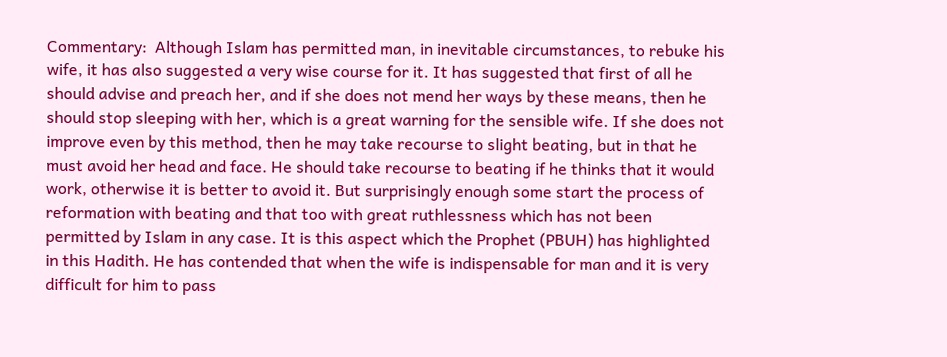Commentary:  Although Islam has permitted man, in inevitable circumstances, to rebuke his wife, it has also suggested a very wise course for it. It has suggested that first of all he should advise and preach her, and if she does not mend her ways by these means, then he should stop sleeping with her, which is a great warning for the sensible wife. If she does not improve even by this method, then he may take recourse to slight beating, but in that he must avoid her head and face. He should take recourse to beating if he thinks that it would work, otherwise it is better to avoid it. But surprisingly enough some start the process of reformation with beating and that too with great ruthlessness which has not been permitted by Islam in any case. It is this aspect which the Prophet (PBUH) has highlighted in this Hadith. He has contended that when the wife is indispensable for man and it is very difficult for him to pass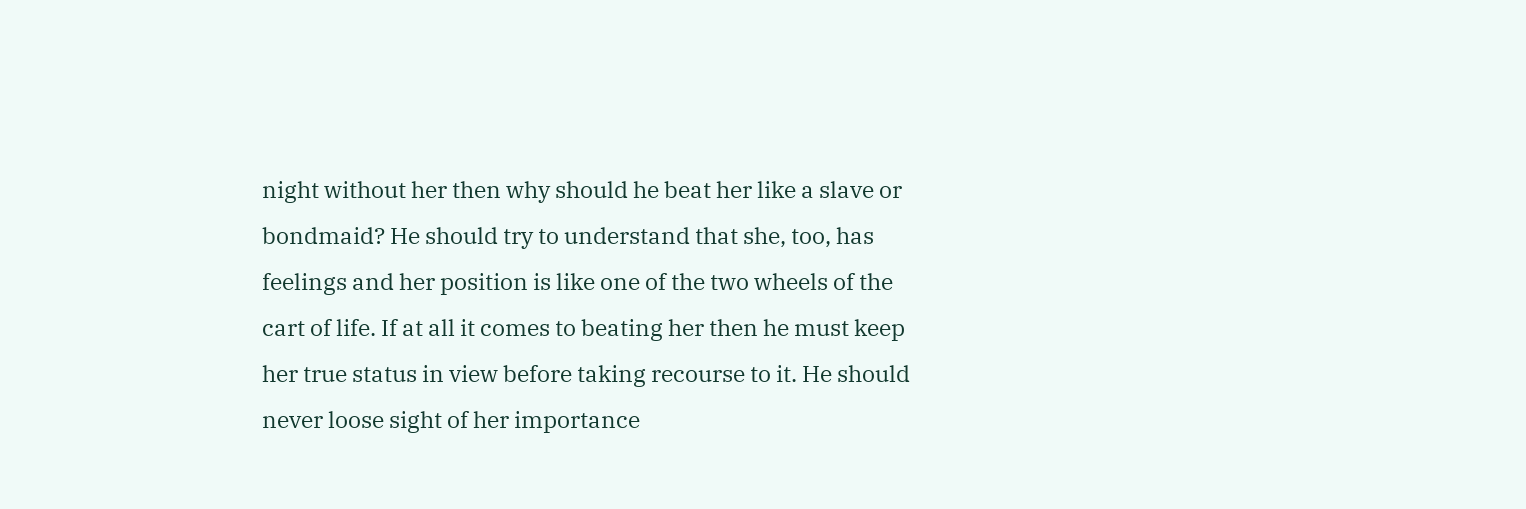night without her then why should he beat her like a slave or bondmaid? He should try to understand that she, too, has feelings and her position is like one of the two wheels of the cart of life. If at all it comes to beating her then he must keep her true status in view before taking recourse to it. He should never loose sight of her importance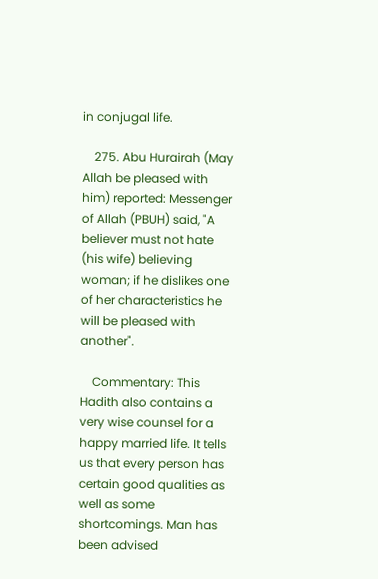in conjugal life.

    275. Abu Hurairah (May Allah be pleased with him) reported: Messenger of Allah (PBUH) said, "A believer must not hate (his wife) believing woman; if he dislikes one of her characteristics he will be pleased with another".

    Commentary: This Hadith also contains a very wise counsel for a happy married life. It tells us that every person has certain good qualities as well as some shortcomings. Man has been advised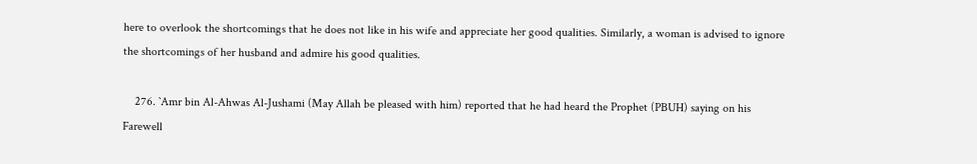here to overlook the shortcomings that he does not like in his wife and appreciate her good qualities. Similarly, a woman is advised to ignore the shortcomings of her husband and admire his good qualities.

    276. `Amr bin Al-Ahwas Al-Jushami (May Allah be pleased with him) reported that he had heard the Prophet (PBUH) saying on his Farewell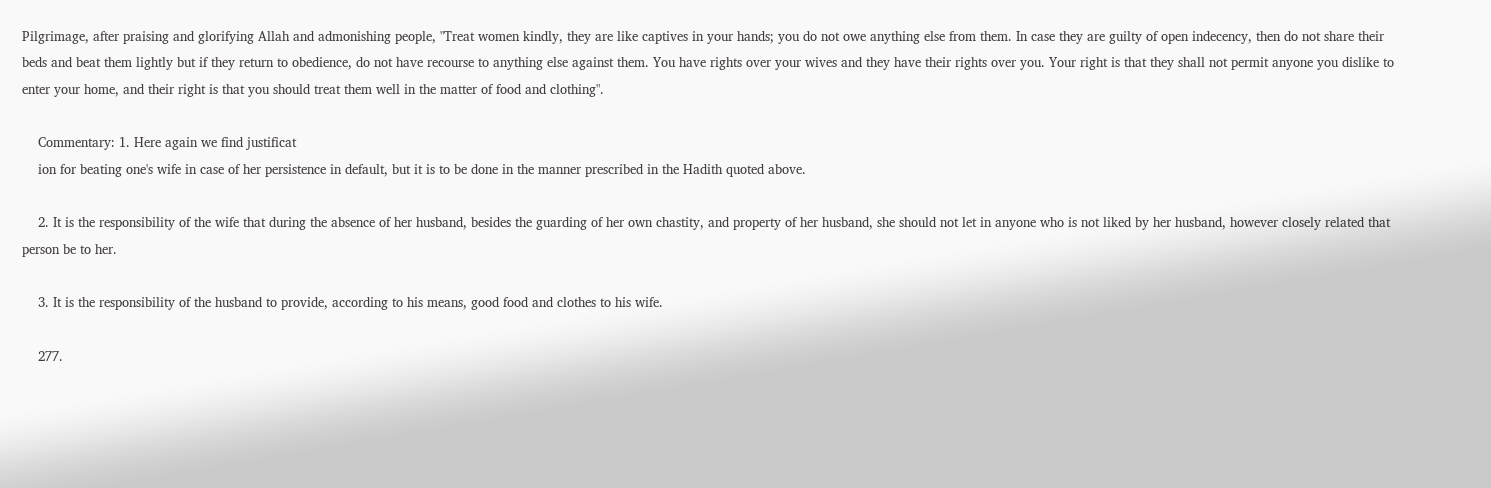Pilgrimage, after praising and glorifying Allah and admonishing people, "Treat women kindly, they are like captives in your hands; you do not owe anything else from them. In case they are guilty of open indecency, then do not share their beds and beat them lightly but if they return to obedience, do not have recourse to anything else against them. You have rights over your wives and they have their rights over you. Your right is that they shall not permit anyone you dislike to enter your home, and their right is that you should treat them well in the matter of food and clothing".

    Commentary: 1. Here again we find justificat
    ion for beating one's wife in case of her persistence in default, but it is to be done in the manner prescribed in the Hadith quoted above.

    2. It is the responsibility of the wife that during the absence of her husband, besides the guarding of her own chastity, and property of her husband, she should not let in anyone who is not liked by her husband, however closely related that person be to her.

    3. It is the responsibility of the husband to provide, according to his means, good food and clothes to his wife.

    277.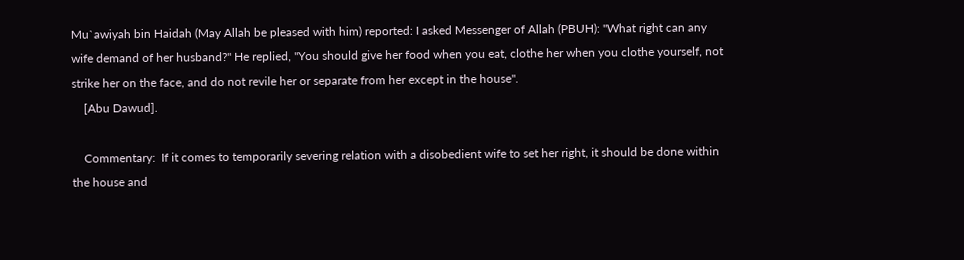Mu`awiyah bin Haidah (May Allah be pleased with him) reported: I asked Messenger of Allah (PBUH): "What right can any wife demand of her husband?'' He replied, "You should give her food when you eat, clothe her when you clothe yourself, not strike her on the face, and do not revile her or separate from her except in the house".
    [Abu Dawud].

    Commentary:  If it comes to temporarily severing relation with a disobedient wife to set her right, it should be done within the house and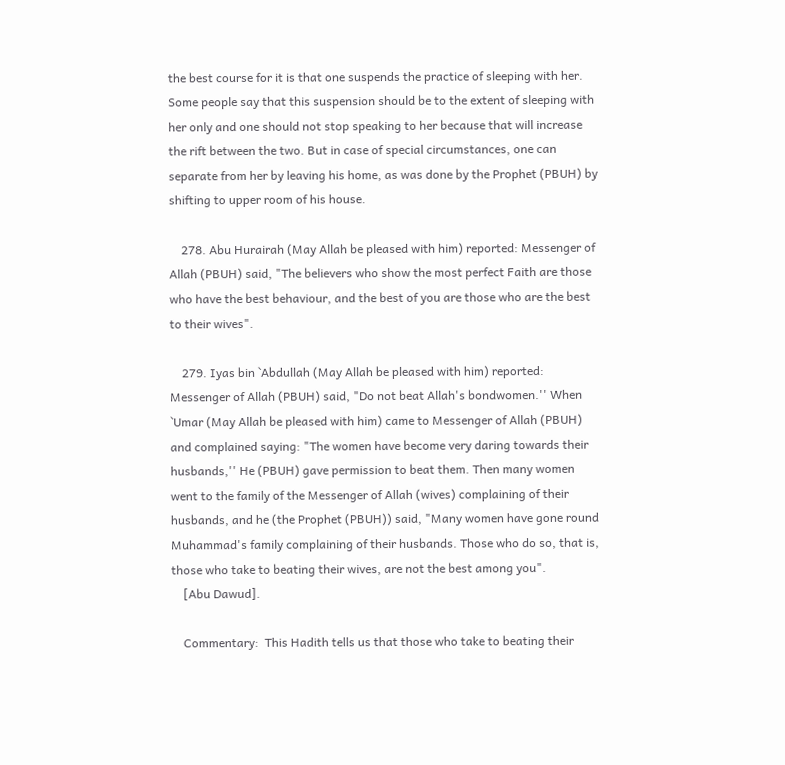the best course for it is that one suspends the practice of sleeping with her. Some people say that this suspension should be to the extent of sleeping with her only and one should not stop speaking to her because that will increase the rift between the two. But in case of special circumstances, one can separate from her by leaving his home, as was done by the Prophet (PBUH) by shifting to upper room of his house.

    278. Abu Hurairah (May Allah be pleased with him) reported: Messenger of Allah (PBUH) said, "The believers who show the most perfect Faith are those who have the best behaviour, and the best of you are those who are the best to their wives".

    279. Iyas bin `Abdullah (May Allah be pleased with him) reported: Messenger of Allah (PBUH) said, "Do not beat Allah's bondwomen.'' When `Umar (May Allah be pleased with him) came to Messenger of Allah (PBUH) and complained saying: "The women have become very daring towards their husbands,'' He (PBUH) gave permission to beat them. Then many women went to the family of the Messenger of Allah (wives) complaining of their husbands, and he (the Prophet (PBUH)) said, "Many women have gone round Muhammad's family complaining of their husbands. Those who do so, that is, those who take to beating their wives, are not the best among you".
    [Abu Dawud].

    Commentary:  This Hadith tells us that those who take to beating their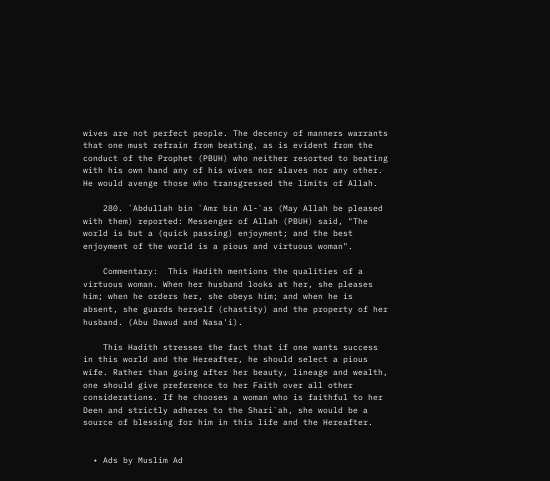wives are not perfect people. The decency of manners warrants that one must refrain from beating, as is evident from the conduct of the Prophet (PBUH) who neither resorted to beating with his own hand any of his wives nor slaves nor any other. He would avenge those who transgressed the limits of Allah.

    280. `Abdullah bin `Amr bin Al-`as (May Allah be pleased with them) reported: Messenger of Allah (PBUH) said, "The world is but a (quick passing) enjoyment; and the best enjoyment of the world is a pious and virtuous woman".

    Commentary:  This Hadith mentions the qualities of a virtuous woman. When her husband looks at her, she pleases him; when he orders her, she obeys him; and when he is absent, she guards herself (chastity) and the property of her husband. (Abu Dawud and Nasa'i).

    This Hadith stresses the fact that if one wants success in this world and the Hereafter, he should select a pious wife. Rather than going after her beauty, lineage and wealth, one should give preference to her Faith over all other considerations. If he chooses a woman who is faithful to her Deen and strictly adheres to the Shari`ah, she would be a source of blessing for him in this life and the Hereafter.


  • Ads by Muslim Ad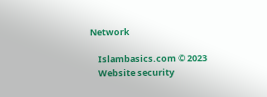Network

    Islambasics.com © 2023
    Website security